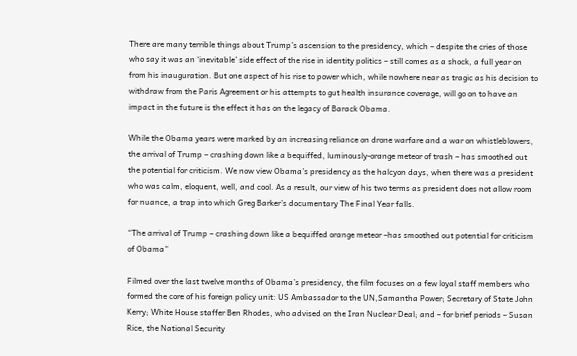There are many terrible things about Trump’s ascension to the presidency, which – despite the cries of those who say it was an ‘inevitable’ side effect of the rise in identity politics – still comes as a shock, a full year on from his inauguration. But one aspect of his rise to power which, while nowhere near as tragic as his decision to withdraw from the Paris Agreement or his attempts to gut health insurance coverage, will go on to have an impact in the future is the effect it has on the legacy of Barack Obama.

While the Obama years were marked by an increasing reliance on drone warfare and a war on whistleblowers, the arrival of Trump – crashing down like a bequiffed, luminously-orange meteor of trash – has smoothed out the potential for criticism. We now view Obama’s presidency as the halcyon days, when there was a president who was calm, eloquent, well, and cool. As a result, our view of his two terms as president does not allow room for nuance, a trap into which Greg Barker’s documentary The Final Year falls.

“The arrival of Trump – crashing down like a bequiffed orange meteor –has smoothed out potential for criticism of Obama”

Filmed over the last twelve months of Obama’s presidency, the film focuses on a few loyal staff members who formed the core of his foreign policy unit: US Ambassador to the UN,Samantha Power; Secretary of State John Kerry; White House staffer Ben Rhodes, who advised on the Iran Nuclear Deal; and – for brief periods – Susan Rice, the National Security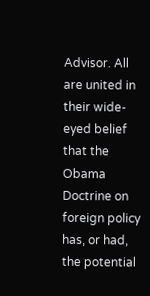Advisor. All are united in their wide-eyed belief that the Obama Doctrine on foreign policy has, or had, the potential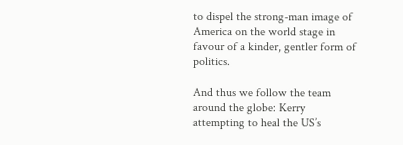to dispel the strong-man image of America on the world stage in favour of a kinder, gentler form of politics.

And thus we follow the team around the globe: Kerry attempting to heal the US’s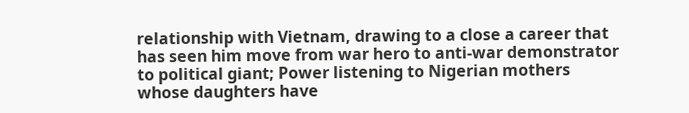relationship with Vietnam, drawing to a close a career that has seen him move from war hero to anti-war demonstrator to political giant; Power listening to Nigerian mothers whose daughters have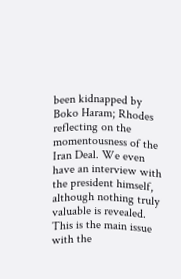been kidnapped by Boko Haram; Rhodes reflecting on the momentousness of the Iran Deal. We even have an interview with the president himself, although nothing truly valuable is revealed. This is the main issue with the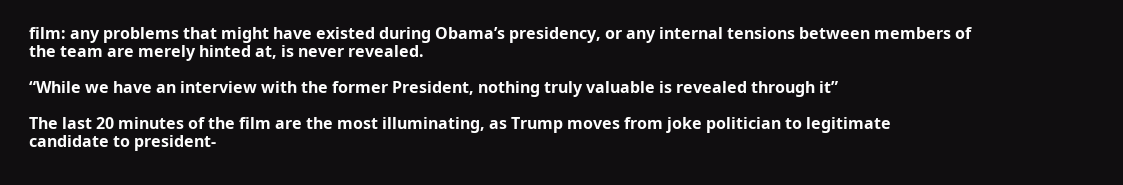film: any problems that might have existed during Obama’s presidency, or any internal tensions between members of the team are merely hinted at, is never revealed.

“While we have an interview with the former President, nothing truly valuable is revealed through it”

The last 20 minutes of the film are the most illuminating, as Trump moves from joke politician to legitimate candidate to president-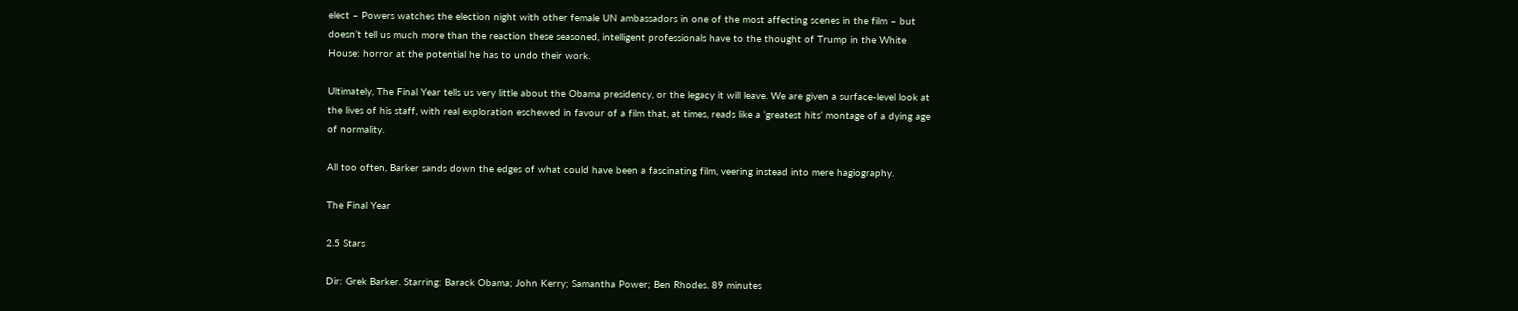elect – Powers watches the election night with other female UN ambassadors in one of the most affecting scenes in the film – but doesn’t tell us much more than the reaction these seasoned, intelligent professionals have to the thought of Trump in the White House: horror at the potential he has to undo their work.

Ultimately, The Final Year tells us very little about the Obama presidency, or the legacy it will leave. We are given a surface-level look at the lives of his staff, with real exploration eschewed in favour of a film that, at times, reads like a ‘greatest hits’ montage of a dying age of normality.

All too often, Barker sands down the edges of what could have been a fascinating film, veering instead into mere hagiography.

The Final Year

2.5 Stars

Dir: Grek Barker. Starring: Barack Obama; John Kerry; Samantha Power; Ben Rhodes. 89 minutes